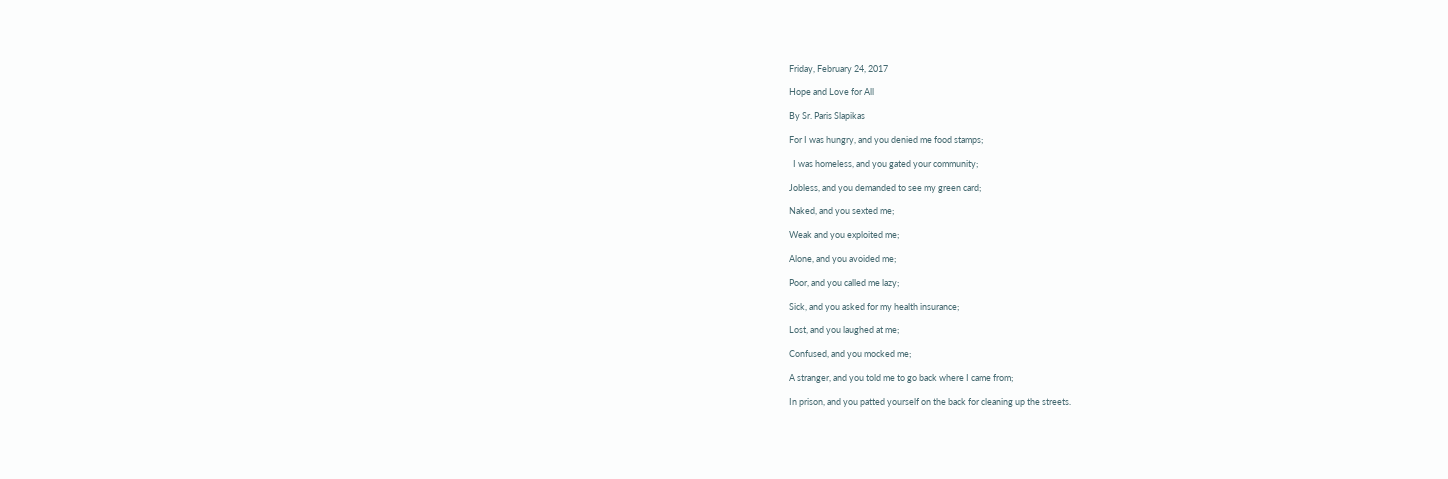Friday, February 24, 2017

Hope and Love for All

By Sr. Paris Slapikas

For I was hungry, and you denied me food stamps;

  I was homeless, and you gated your community;

Jobless, and you demanded to see my green card;

Naked, and you sexted me;

Weak and you exploited me;

Alone, and you avoided me;

Poor, and you called me lazy;

Sick, and you asked for my health insurance;

Lost, and you laughed at me;

Confused, and you mocked me;

A stranger, and you told me to go back where I came from;

In prison, and you patted yourself on the back for cleaning up the streets.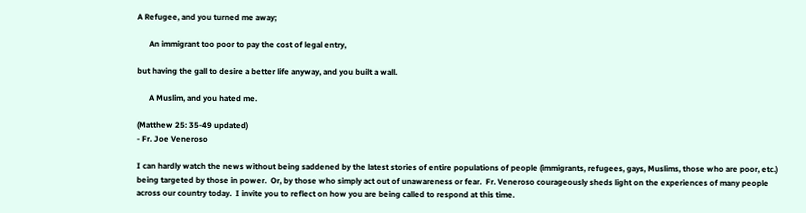A Refugee, and you turned me away;

      An immigrant too poor to pay the cost of legal entry,

but having the gall to desire a better life anyway, and you built a wall.

      A Muslim, and you hated me.

(Matthew 25: 35-49 updated)
- Fr. Joe Veneroso

I can hardly watch the news without being saddened by the latest stories of entire populations of people (immigrants, refugees, gays, Muslims, those who are poor, etc.) being targeted by those in power.  Or, by those who simply act out of unawareness or fear.  Fr. Veneroso courageously sheds light on the experiences of many people across our country today.  I invite you to reflect on how you are being called to respond at this time.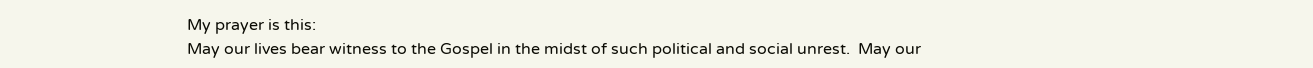My prayer is this:
May our lives bear witness to the Gospel in the midst of such political and social unrest.  May our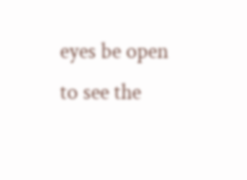eyes be open to see the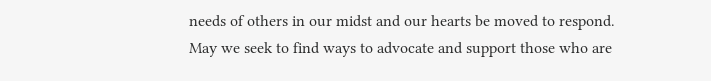needs of others in our midst and our hearts be moved to respond. May we seek to find ways to advocate and support those who are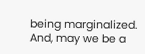being marginalized.  And, may we be a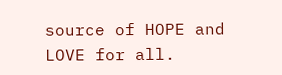source of HOPE and LOVE for all.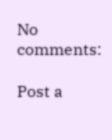No comments:

Post a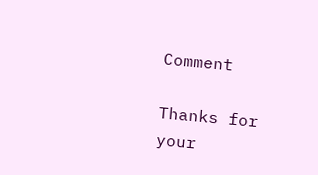Comment

Thanks for your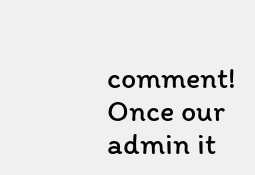comment! Once our admin it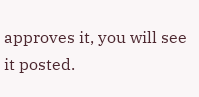approves it, you will see it posted.